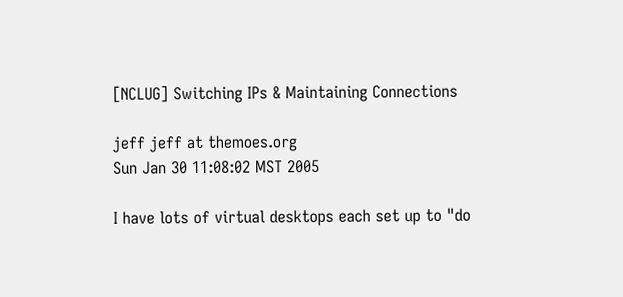[NCLUG] Switching IPs & Maintaining Connections

jeff jeff at themoes.org
Sun Jan 30 11:08:02 MST 2005

I have lots of virtual desktops each set up to "do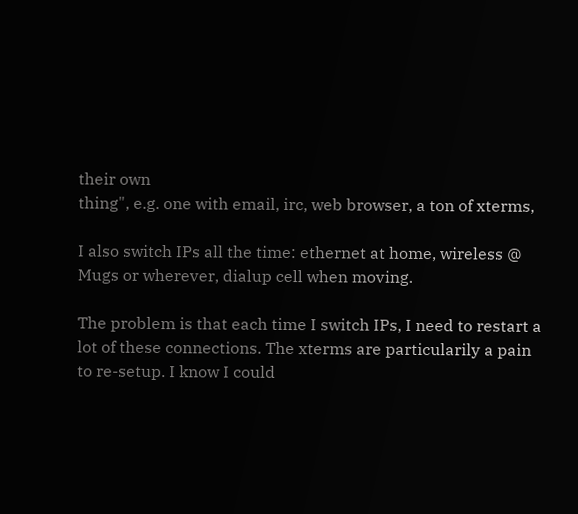their own
thing", e.g. one with email, irc, web browser, a ton of xterms,

I also switch IPs all the time: ethernet at home, wireless @
Mugs or wherever, dialup cell when moving.

The problem is that each time I switch IPs, I need to restart a
lot of these connections. The xterms are particularily a pain
to re-setup. I know I could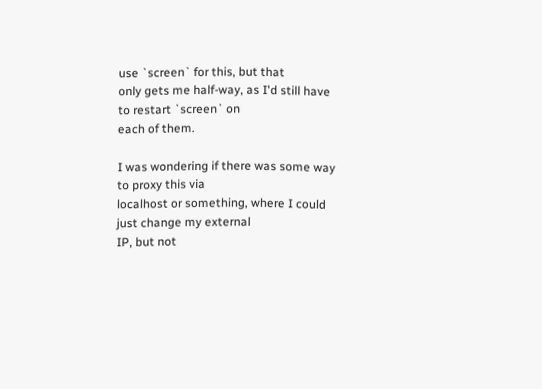use `screen` for this, but that
only gets me half-way, as I'd still have to restart `screen` on
each of them.

I was wondering if there was some way to proxy this via
localhost or something, where I could just change my external
IP, but not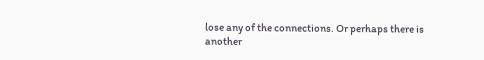lose any of the connections. Or perhaps there is
another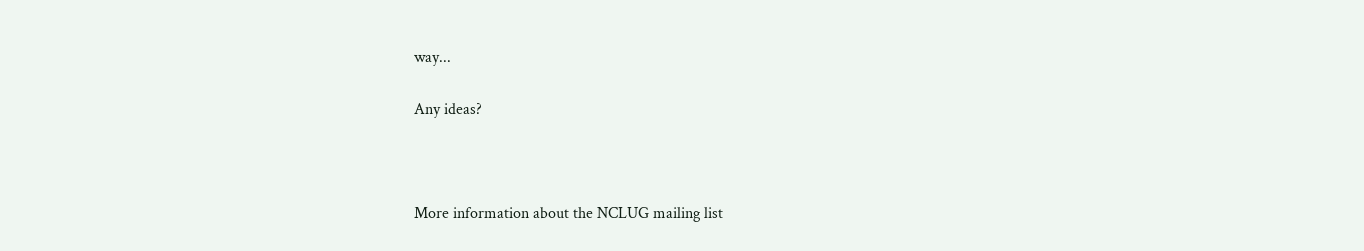way...

Any ideas?



More information about the NCLUG mailing list